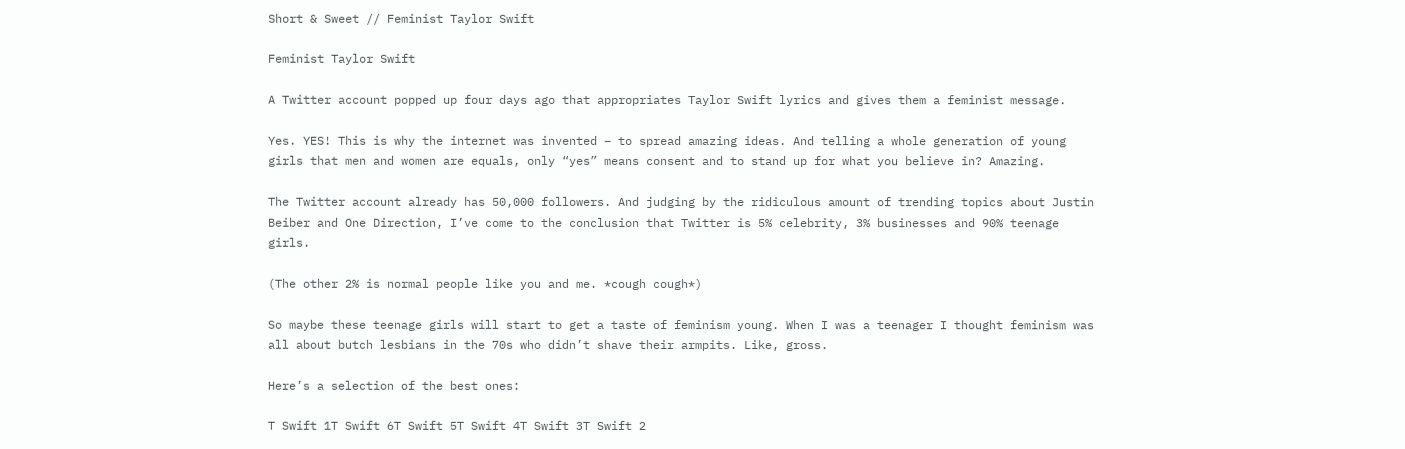Short & Sweet // Feminist Taylor Swift

Feminist Taylor Swift

A Twitter account popped up four days ago that appropriates Taylor Swift lyrics and gives them a feminist message.

Yes. YES! This is why the internet was invented – to spread amazing ideas. And telling a whole generation of young girls that men and women are equals, only “yes” means consent and to stand up for what you believe in? Amazing.

The Twitter account already has 50,000 followers. And judging by the ridiculous amount of trending topics about Justin Beiber and One Direction, I’ve come to the conclusion that Twitter is 5% celebrity, 3% businesses and 90% teenage girls.

(The other 2% is normal people like you and me. *cough cough*)

So maybe these teenage girls will start to get a taste of feminism young. When I was a teenager I thought feminism was all about butch lesbians in the 70s who didn’t shave their armpits. Like, gross.

Here’s a selection of the best ones:

T Swift 1T Swift 6T Swift 5T Swift 4T Swift 3T Swift 2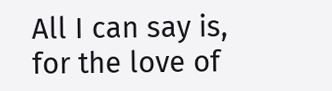All I can say is, for the love of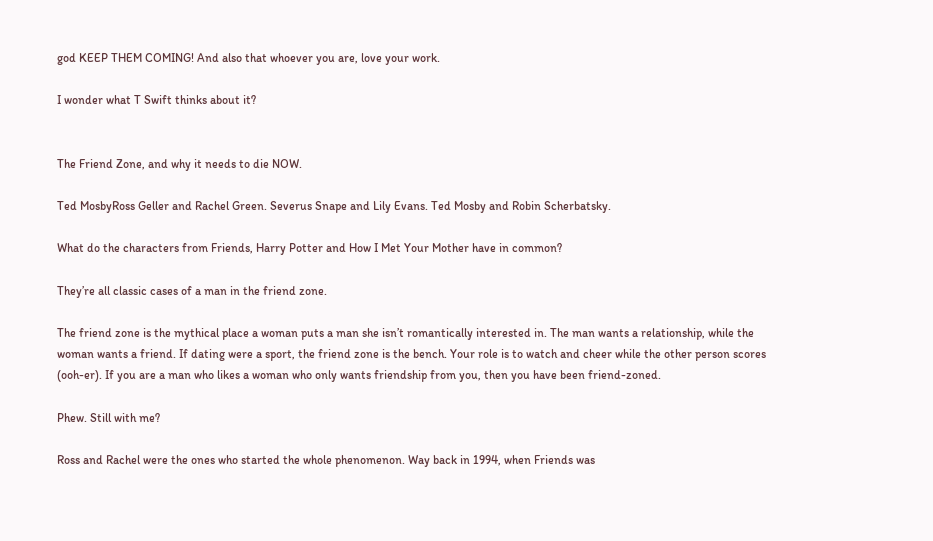god KEEP THEM COMING! And also that whoever you are, love your work.

I wonder what T Swift thinks about it?


The Friend Zone, and why it needs to die NOW.

Ted MosbyRoss Geller and Rachel Green. Severus Snape and Lily Evans. Ted Mosby and Robin Scherbatsky.

What do the characters from Friends, Harry Potter and How I Met Your Mother have in common?

They’re all classic cases of a man in the friend zone.

The friend zone is the mythical place a woman puts a man she isn’t romantically interested in. The man wants a relationship, while the woman wants a friend. If dating were a sport, the friend zone is the bench. Your role is to watch and cheer while the other person scores (ooh-er). If you are a man who likes a woman who only wants friendship from you, then you have been friend-zoned.

Phew. Still with me?

Ross and Rachel were the ones who started the whole phenomenon. Way back in 1994, when Friends was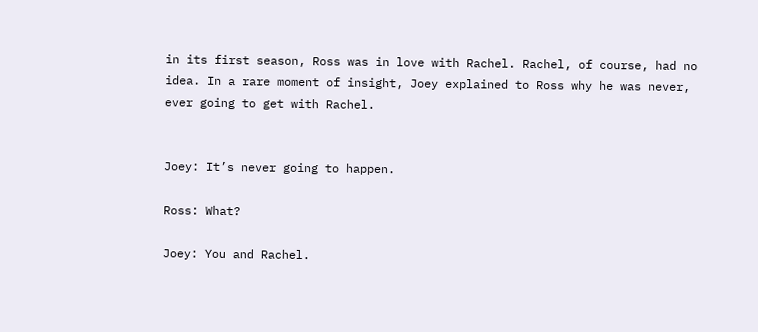in its first season, Ross was in love with Rachel. Rachel, of course, had no idea. In a rare moment of insight, Joey explained to Ross why he was never, ever going to get with Rachel.


Joey: It’s never going to happen.

Ross: What?

Joey: You and Rachel.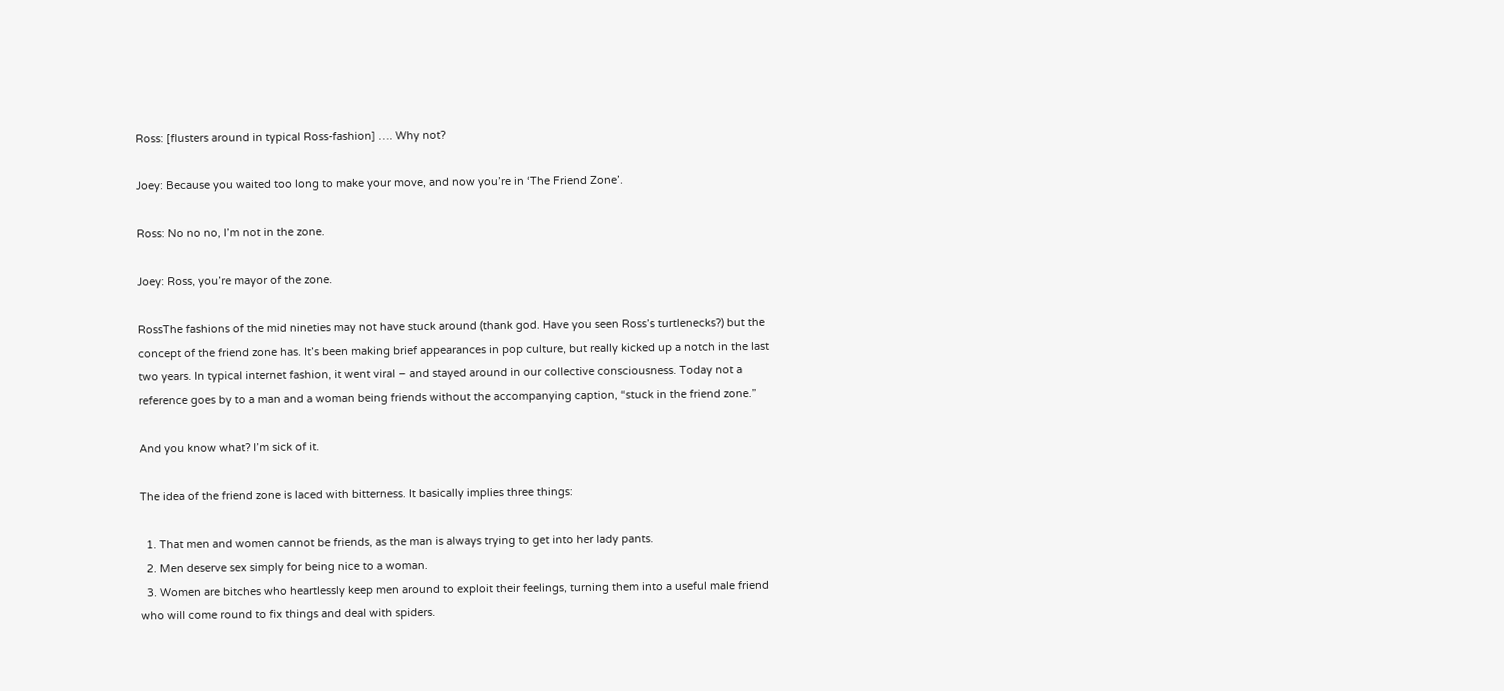Ross: [flusters around in typical Ross-fashion] …. Why not?

Joey: Because you waited too long to make your move, and now you’re in ‘The Friend Zone’.

Ross: No no no, I’m not in the zone.

Joey: Ross, you’re mayor of the zone.

RossThe fashions of the mid nineties may not have stuck around (thank god. Have you seen Ross’s turtlenecks?) but the concept of the friend zone has. It’s been making brief appearances in pop culture, but really kicked up a notch in the last two years. In typical internet fashion, it went viral – and stayed around in our collective consciousness. Today not a reference goes by to a man and a woman being friends without the accompanying caption, “stuck in the friend zone.”

And you know what? I’m sick of it.

The idea of the friend zone is laced with bitterness. It basically implies three things:

  1. That men and women cannot be friends, as the man is always trying to get into her lady pants.
  2. Men deserve sex simply for being nice to a woman.
  3. Women are bitches who heartlessly keep men around to exploit their feelings, turning them into a useful male friend who will come round to fix things and deal with spiders.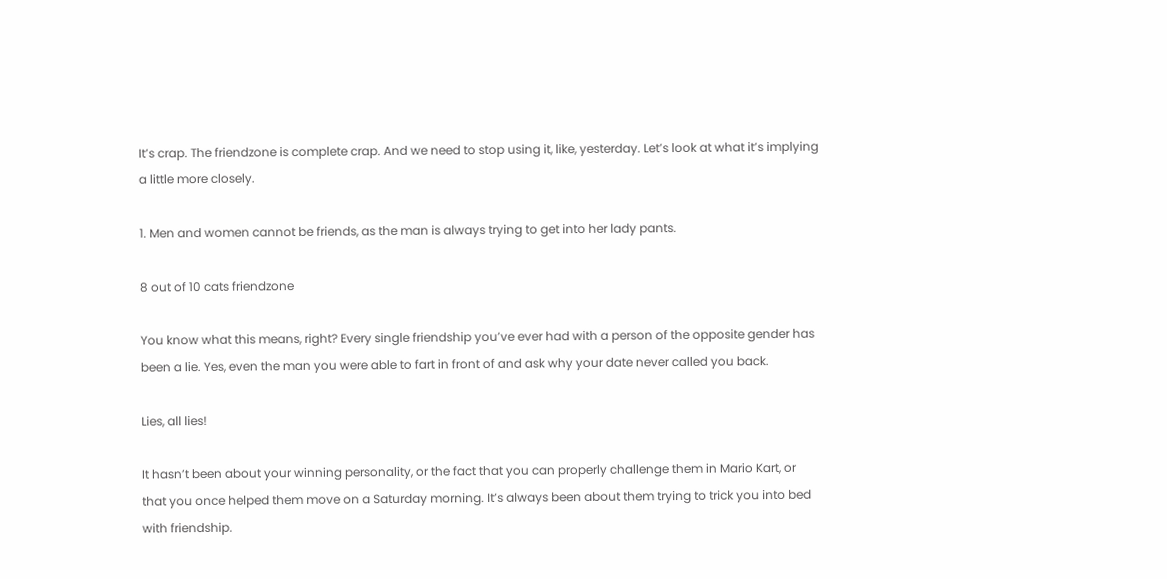It’s crap. The friendzone is complete crap. And we need to stop using it, like, yesterday. Let’s look at what it’s implying a little more closely.

1. Men and women cannot be friends, as the man is always trying to get into her lady pants.

8 out of 10 cats friendzone

You know what this means, right? Every single friendship you’ve ever had with a person of the opposite gender has been a lie. Yes, even the man you were able to fart in front of and ask why your date never called you back.

Lies, all lies!

It hasn’t been about your winning personality, or the fact that you can properly challenge them in Mario Kart, or that you once helped them move on a Saturday morning. It’s always been about them trying to trick you into bed with friendship.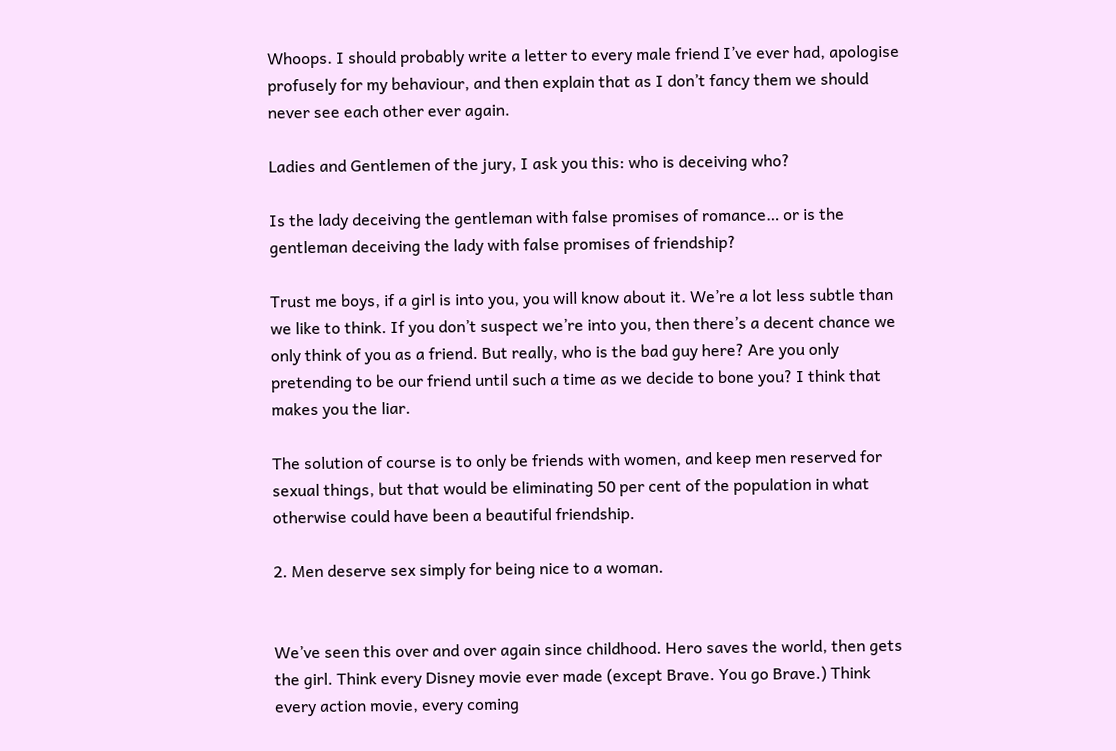Whoops. I should probably write a letter to every male friend I’ve ever had, apologise profusely for my behaviour, and then explain that as I don’t fancy them we should never see each other ever again.

Ladies and Gentlemen of the jury, I ask you this: who is deceiving who?

Is the lady deceiving the gentleman with false promises of romance… or is the gentleman deceiving the lady with false promises of friendship?

Trust me boys, if a girl is into you, you will know about it. We’re a lot less subtle than we like to think. If you don’t suspect we’re into you, then there’s a decent chance we only think of you as a friend. But really, who is the bad guy here? Are you only pretending to be our friend until such a time as we decide to bone you? I think that makes you the liar.

The solution of course is to only be friends with women, and keep men reserved for sexual things, but that would be eliminating 50 per cent of the population in what otherwise could have been a beautiful friendship.

2. Men deserve sex simply for being nice to a woman.


We’ve seen this over and over again since childhood. Hero saves the world, then gets the girl. Think every Disney movie ever made (except Brave. You go Brave.) Think every action movie, every coming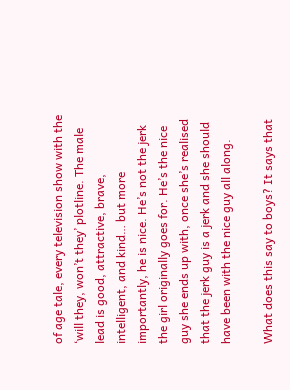of age tale, every television show with the ‘will they, won’t they’ plotline. The male lead is good, attractive, brave, intelligent, and kind… but more importantly, he is nice. He’s not the jerk the girl originally goes for. He’s the nice guy she ends up with, once she’s realised that the jerk guy is a jerk and she should have been with the nice guy all along.

What does this say to boys? It says that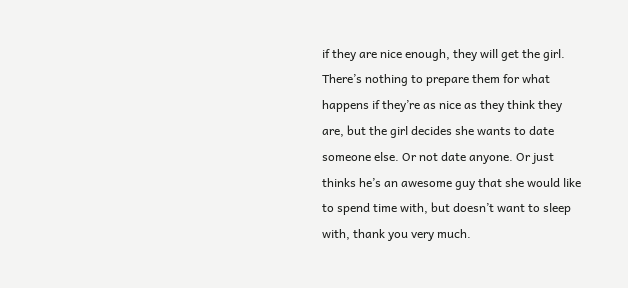if they are nice enough, they will get the girl. There’s nothing to prepare them for what happens if they’re as nice as they think they are, but the girl decides she wants to date someone else. Or not date anyone. Or just thinks he’s an awesome guy that she would like to spend time with, but doesn’t want to sleep with, thank you very much.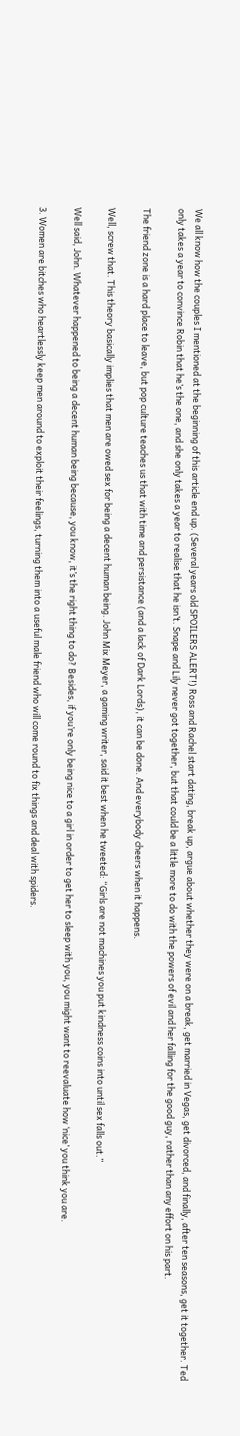We all know how the couples I mentioned at the beginning of this article end up. (Several years old SPOILERS ALERT!) Ross and Rachel start dating, break up, argue about whether they were on a break, get married in Vegas, get divorced, and finally, after ten seasons, get it together. Ted only takes a year to convince Robin that he’s the one, and she only takes a year to realise that he isn’t. Snape and Lily never got together, but that could be a little more to do with the powers of evil and her falling for the good guy, rather than any effort on his part.

The friend zone is a hard place to leave, but pop culture teaches us that with time and persistance (and a lack of Dark Lords), it can be done. And everybody cheers when it happens.

Well, screw that. This theory basically implies that men are owed sex for being a decent human being. John Mix Meyer, a gaming writer, said it best when he tweeted: “Girls are not machines you put kindness coins into until sex falls out.”

Well said, John. Whatever happened to being a decent human being because, you know, it’s the right thing to do? Besides, if you’re only being nice to a girl in order to get her to sleep with you, you might want to reevaluate how ‘nice’ you think you are.

3. Women are bitches who heartlessly keep men around to exploit their feelings, turning them into a useful male friend who will come round to fix things and deal with spiders.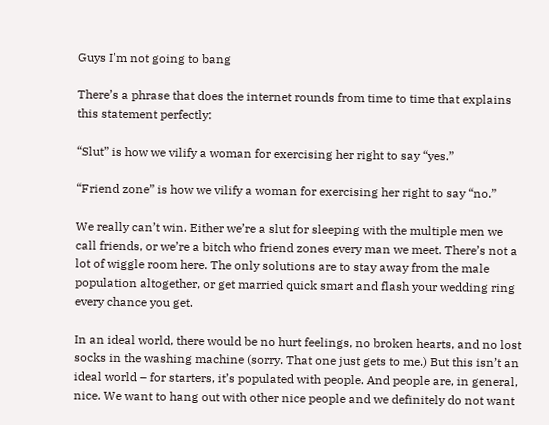Guys I'm not going to bang

There’s a phrase that does the internet rounds from time to time that explains this statement perfectly:

“Slut” is how we vilify a woman for exercising her right to say “yes.”

“Friend zone” is how we vilify a woman for exercising her right to say “no.”

We really can’t win. Either we’re a slut for sleeping with the multiple men we call friends, or we’re a bitch who friend zones every man we meet. There’s not a lot of wiggle room here. The only solutions are to stay away from the male population altogether, or get married quick smart and flash your wedding ring every chance you get.

In an ideal world, there would be no hurt feelings, no broken hearts, and no lost socks in the washing machine (sorry. That one just gets to me.) But this isn’t an ideal world – for starters, it’s populated with people. And people are, in general, nice. We want to hang out with other nice people and we definitely do not want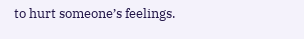to hurt someone’s feelings.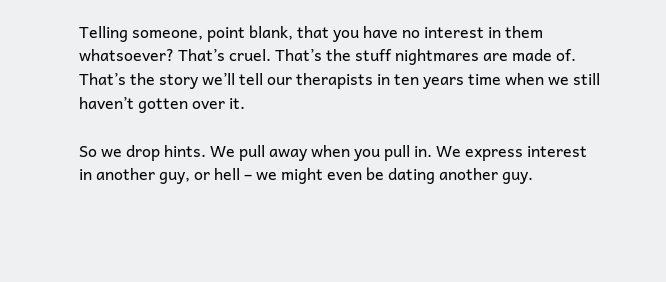Telling someone, point blank, that you have no interest in them whatsoever? That’s cruel. That’s the stuff nightmares are made of. That’s the story we’ll tell our therapists in ten years time when we still haven’t gotten over it.

So we drop hints. We pull away when you pull in. We express interest in another guy, or hell – we might even be dating another guy.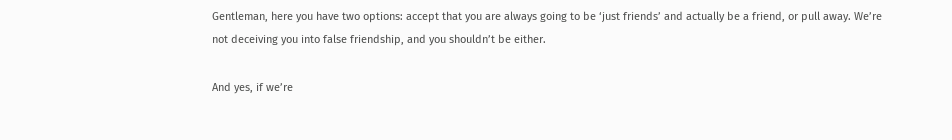Gentleman, here you have two options: accept that you are always going to be ‘just friends’ and actually be a friend, or pull away. We’re not deceiving you into false friendship, and you shouldn’t be either.

And yes, if we’re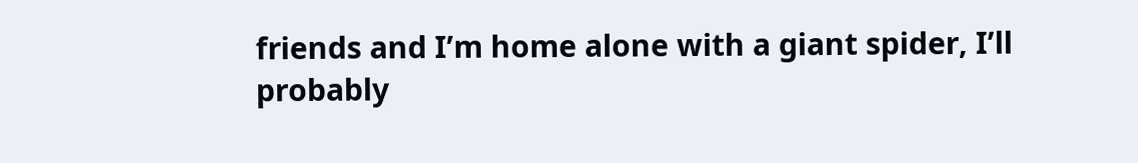friends and I’m home alone with a giant spider, I’ll probably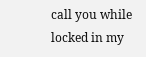call you while locked in my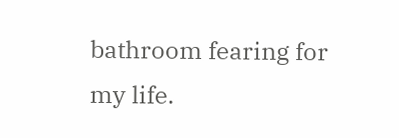bathroom fearing for my life.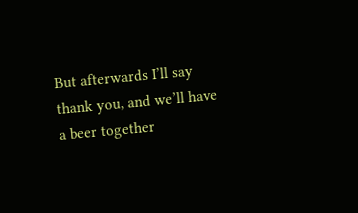But afterwards I’ll say thank you, and we’ll have a beer together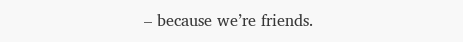– because we’re friends.